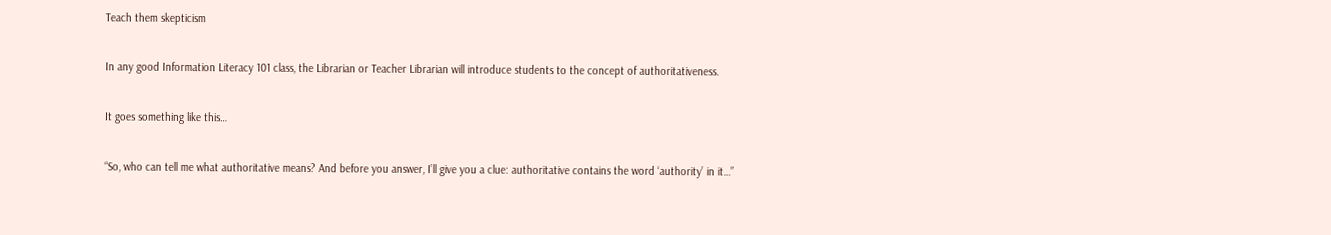Teach them skepticism

In any good Information Literacy 101 class, the Librarian or Teacher Librarian will introduce students to the concept of authoritativeness.

It goes something like this…

“So, who can tell me what authoritative means? And before you answer, I’ll give you a clue: authoritative contains the word ‘authority’ in it…”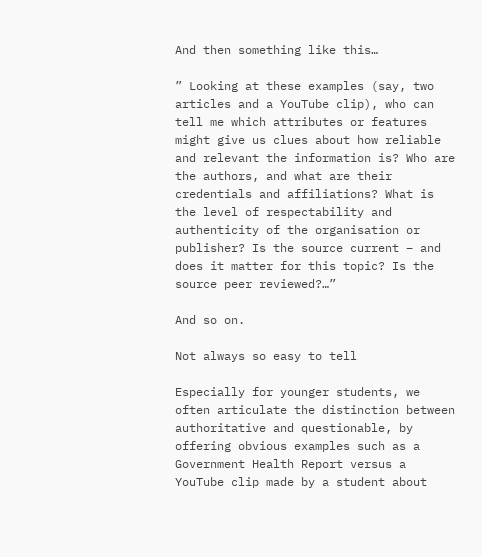And then something like this…

” Looking at these examples (say, two articles and a YouTube clip), who can tell me which attributes or features might give us clues about how reliable and relevant the information is? Who are the authors, and what are their credentials and affiliations? What is the level of respectability and authenticity of the organisation or publisher? Is the source current – and does it matter for this topic? Is the source peer reviewed?…”

And so on.

Not always so easy to tell

Especially for younger students, we often articulate the distinction between authoritative and questionable, by offering obvious examples such as a Government Health Report versus a YouTube clip made by a student about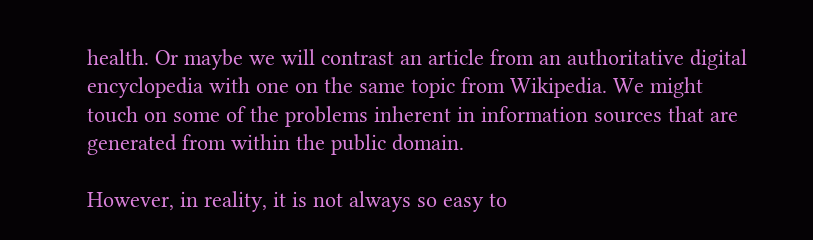health. Or maybe we will contrast an article from an authoritative digital encyclopedia with one on the same topic from Wikipedia. We might touch on some of the problems inherent in information sources that are generated from within the public domain.

However, in reality, it is not always so easy to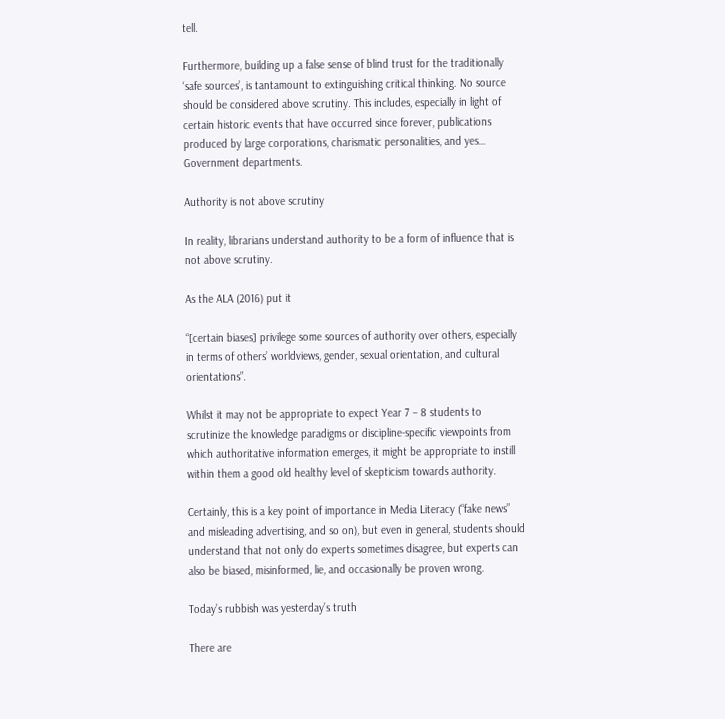tell.

Furthermore, building up a false sense of blind trust for the traditionally ‘safe sources’, is tantamount to extinguishing critical thinking. No source should be considered above scrutiny. This includes, especially in light of certain historic events that have occurred since forever, publications produced by large corporations, charismatic personalities, and yes… Government departments.

Authority is not above scrutiny

In reality, librarians understand authority to be a form of influence that is not above scrutiny.

As the ALA (2016) put it

“[certain biases] privilege some sources of authority over others, especially in terms of others’ worldviews, gender, sexual orientation, and cultural orientations”.

Whilst it may not be appropriate to expect Year 7 – 8 students to scrutinize the knowledge paradigms or discipline-specific viewpoints from which authoritative information emerges, it might be appropriate to instill within them a good old healthy level of skepticism towards authority.

Certainly, this is a key point of importance in Media Literacy (“fake news” and misleading advertising, and so on), but even in general, students should understand that not only do experts sometimes disagree, but experts can also be biased, misinformed, lie, and occasionally be proven wrong.

Today’s rubbish was yesterday’s truth

There are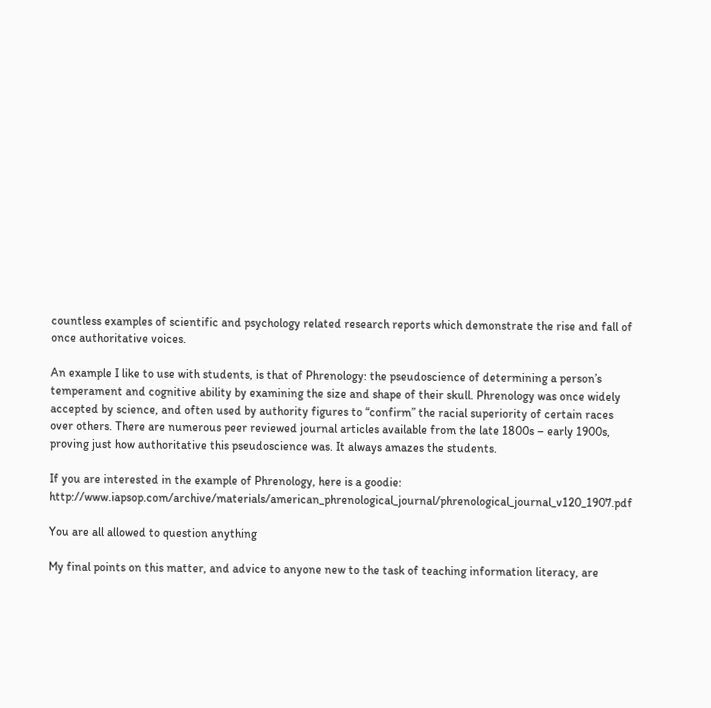countless examples of scientific and psychology related research reports which demonstrate the rise and fall of once authoritative voices.

An example I like to use with students, is that of Phrenology: the pseudoscience of determining a person’s temperament and cognitive ability by examining the size and shape of their skull. Phrenology was once widely accepted by science, and often used by authority figures to “confirm” the racial superiority of certain races over others. There are numerous peer reviewed journal articles available from the late 1800s – early 1900s, proving just how authoritative this pseudoscience was. It always amazes the students.

If you are interested in the example of Phrenology, here is a goodie: http://www.iapsop.com/archive/materials/american_phrenological_journal/phrenological_journal_v120_1907.pdf

You are all allowed to question anything

My final points on this matter, and advice to anyone new to the task of teaching information literacy, are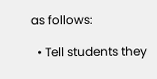as follows:

  • Tell students they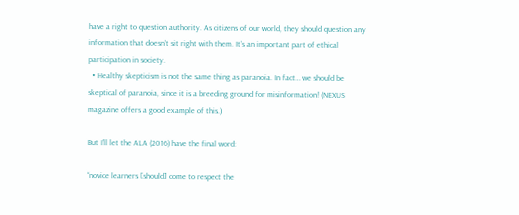have a right to question authority. As citizens of our world, they should question any information that doesn’t sit right with them. It’s an important part of ethical participation in society.
  • Healthy skepticism is not the same thing as paranoia. In fact… we should be skeptical of paranoia, since it is a breeding ground for misinformation! (NEXUS magazine offers a good example of this.)

But I’ll let the ALA (2016) have the final word:

“novice learners [should] come to respect the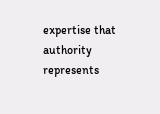expertise that authority represents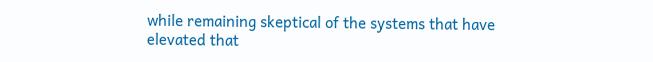while remaining skeptical of the systems that have elevated that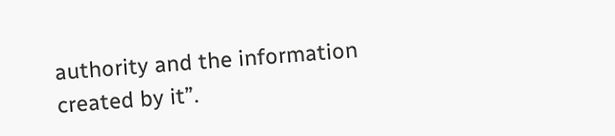authority and the information created by it”.